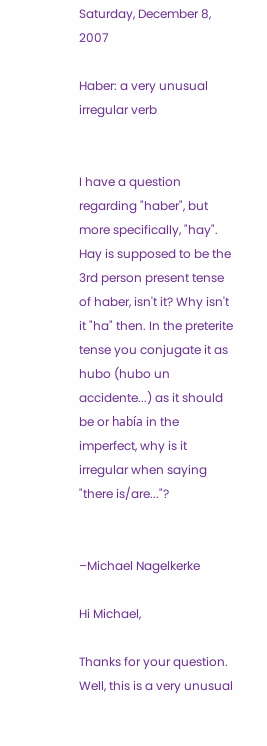Saturday, December 8, 2007

Haber: a very unusual irregular verb


I have a question regarding "haber", but more specifically, "hay". Hay is supposed to be the 3rd person present tense of haber, isn't it? Why isn't it "ha" then. In the preterite tense you conjugate it as hubo (hubo un accidente...) as it should be or había in the imperfect, why is it irregular when saying "there is/are..."?


–Michael Nagelkerke

Hi Michael,

Thanks for your question. Well, this is a very unusual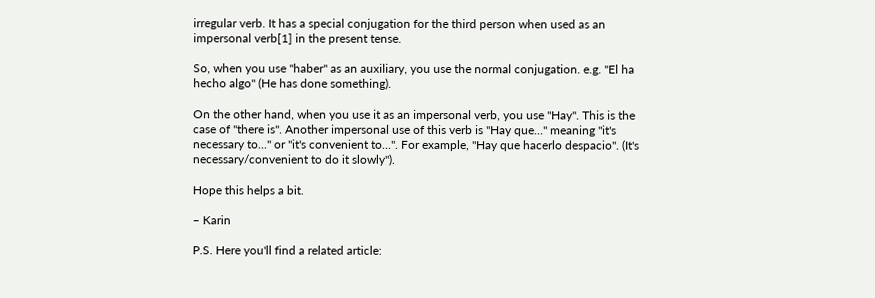irregular verb. It has a special conjugation for the third person when used as an impersonal verb[1] in the present tense.

So, when you use "haber" as an auxiliary, you use the normal conjugation. e.g. "El ha hecho algo" (He has done something).

On the other hand, when you use it as an impersonal verb, you use "Hay". This is the case of "there is". Another impersonal use of this verb is "Hay que..." meaning "it's necessary to..." or "it's convenient to...". For example, "Hay que hacerlo despacio". (It's necessary/convenient to do it slowly").

Hope this helps a bit.

– Karin

P.S. Here you'll find a related article: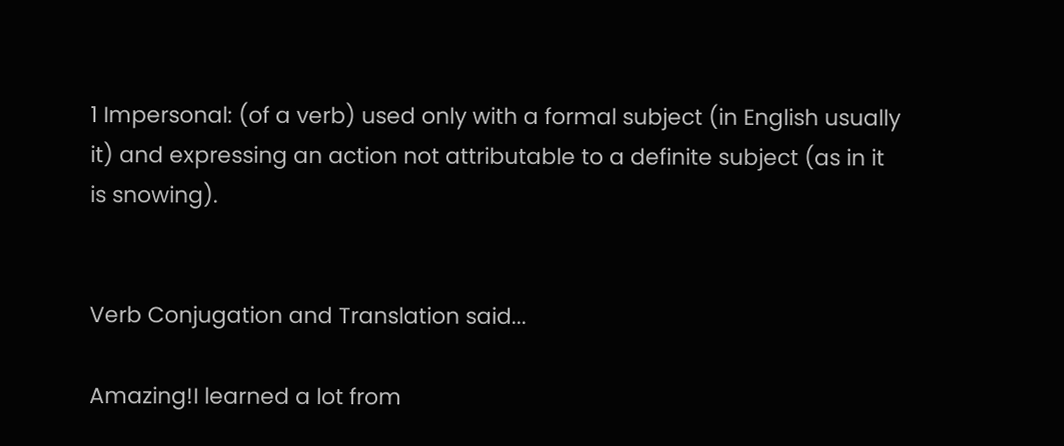1 Impersonal: (of a verb) used only with a formal subject (in English usually it) and expressing an action not attributable to a definite subject (as in it is snowing).


Verb Conjugation and Translation said...

Amazing!I learned a lot from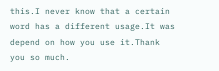this.I never know that a certain word has a different usage.It was depend on how you use it.Thank you so much.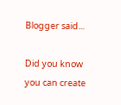Blogger said...

Did you know you can create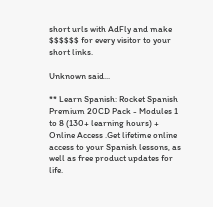short urls with AdFly and make $$$$$$ for every visitor to your short links.

Unknown said...

** Learn Spanish: Rocket Spanish Premium 20CD Pack - Modules 1 to 8 (130+ learning hours) + Online Access .Get lifetime online access to your Spanish lessons, as well as free product updates for life.